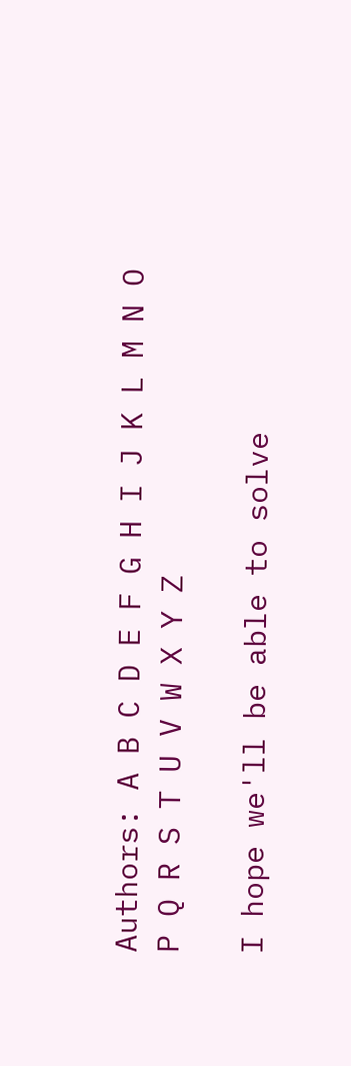Authors: A B C D E F G H I J K L M N O P Q R S T U V W X Y Z

I hope we'll be able to solve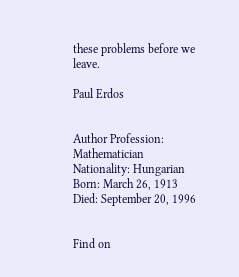these problems before we leave.

Paul Erdos


Author Profession: Mathematician
Nationality: Hungarian
Born: March 26, 1913
Died: September 20, 1996


Find on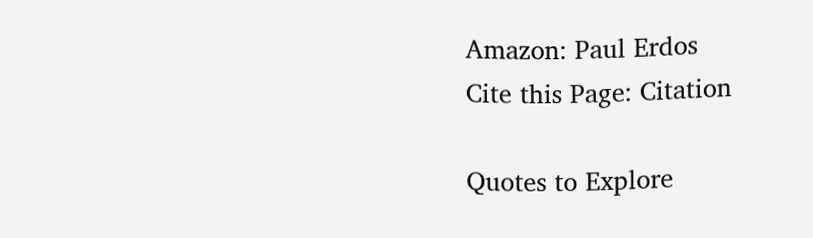Amazon: Paul Erdos
Cite this Page: Citation

Quotes to Explore